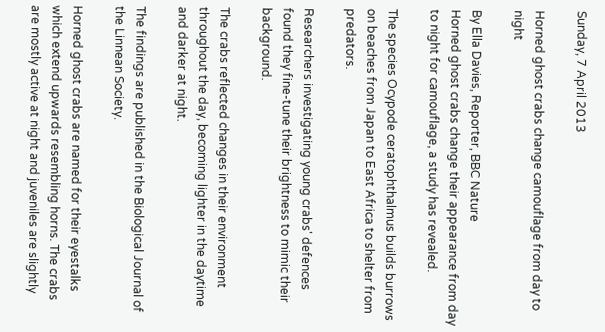Sunday, 7 April 2013

Horned ghost crabs change camouflage from day to night

By Ella Davies, Reporter, BBC Nature
Horned ghost crabs change their appearance from day to night for camouflage, a study has revealed.

The species Ocypode ceratophthalmus builds burrows on beaches from Japan to East Africa to shelter from predators.

Researchers investigating young crabs' defences found they fine-tune their brightness to mimic their background.

The crabs reflected changes in their environment throughout the day, becoming lighter in the daytime and darker at night.

The findings are published in the Biological Journal of the Linnean Society.

Horned ghost crabs are named for their eyestalks which extend upwards resembling horns. The crabs are mostly active at night and juveniles are slightly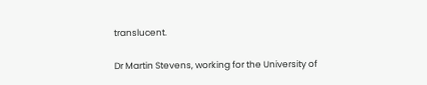translucent.

Dr Martin Stevens, working for the University of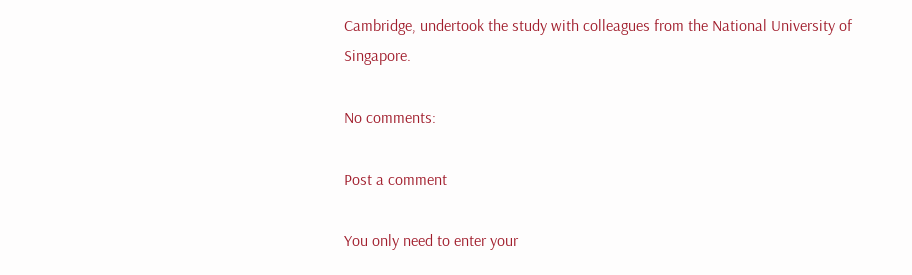Cambridge, undertook the study with colleagues from the National University of Singapore.

No comments:

Post a comment

You only need to enter your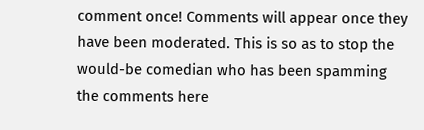comment once! Comments will appear once they have been moderated. This is so as to stop the would-be comedian who has been spamming the comments here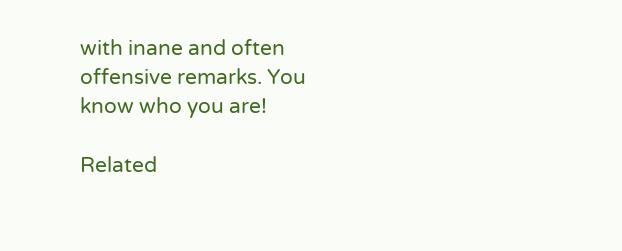with inane and often offensive remarks. You know who you are!

Related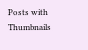Posts with Thumbnails